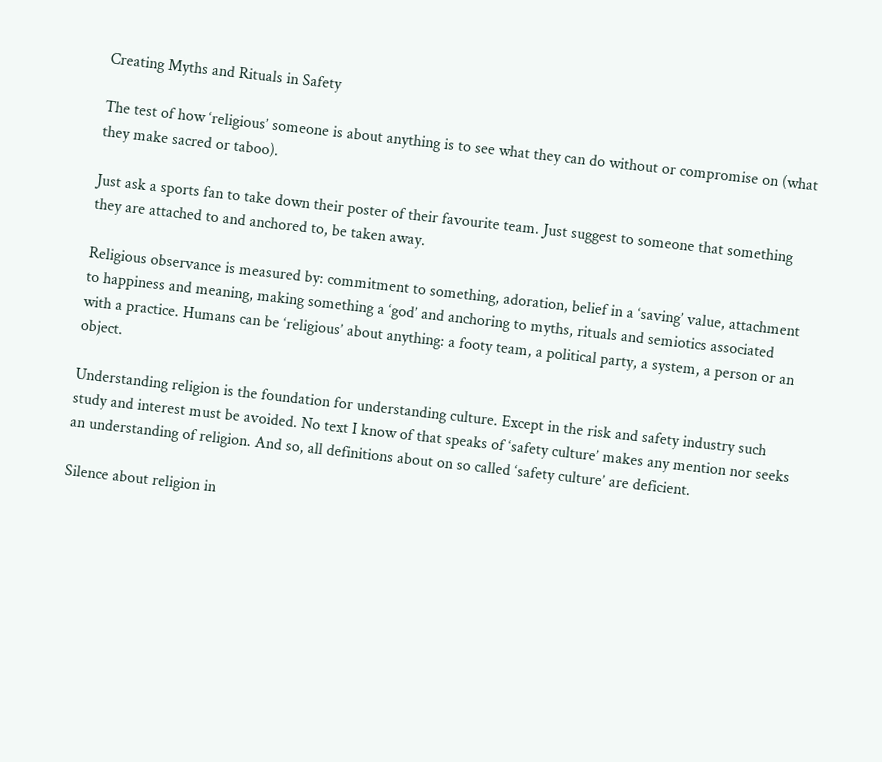Creating Myths and Rituals in Safety

The test of how ‘religious’ someone is about anything is to see what they can do without or compromise on (what they make sacred or taboo).

Just ask a sports fan to take down their poster of their favourite team. Just suggest to someone that something they are attached to and anchored to, be taken away.

Religious observance is measured by: commitment to something, adoration, belief in a ‘saving’ value, attachment to happiness and meaning, making something a ‘god’ and anchoring to myths, rituals and semiotics associated with a practice. Humans can be ‘religious’ about anything: a footy team, a political party, a system, a person or an object.

Understanding religion is the foundation for understanding culture. Except in the risk and safety industry such study and interest must be avoided. No text I know of that speaks of ‘safety culture’ makes any mention nor seeks an understanding of religion. And so, all definitions about on so called ‘safety culture’ are deficient.

Silence about religion in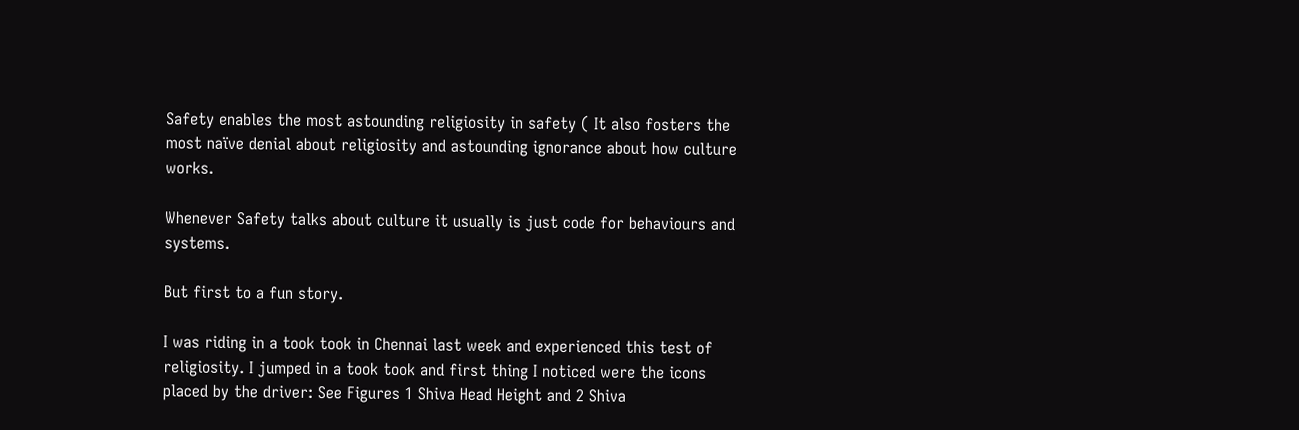Safety enables the most astounding religiosity in safety ( It also fosters the most naïve denial about religiosity and astounding ignorance about how culture works.

Whenever Safety talks about culture it usually is just code for behaviours and systems.

But first to a fun story.

I was riding in a took took in Chennai last week and experienced this test of religiosity. I jumped in a took took and first thing I noticed were the icons placed by the driver: See Figures 1 Shiva Head Height and 2 Shiva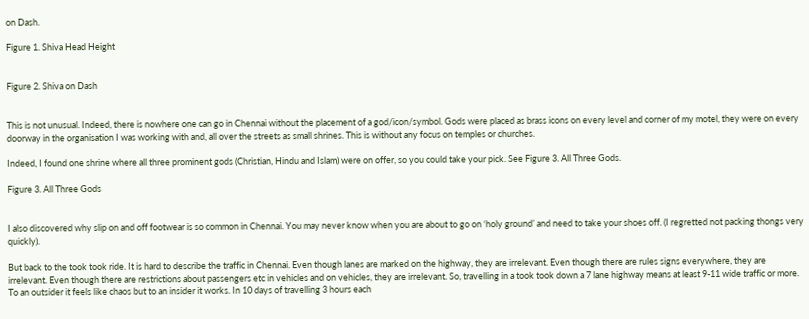on Dash.

Figure 1. Shiva Head Height


Figure 2. Shiva on Dash


This is not unusual. Indeed, there is nowhere one can go in Chennai without the placement of a god/icon/symbol. Gods were placed as brass icons on every level and corner of my motel, they were on every doorway in the organisation I was working with and, all over the streets as small shrines. This is without any focus on temples or churches.

Indeed, I found one shrine where all three prominent gods (Christian, Hindu and Islam) were on offer, so you could take your pick. See Figure 3. All Three Gods.

Figure 3. All Three Gods


I also discovered why slip on and off footwear is so common in Chennai. You may never know when you are about to go on ‘holy ground’ and need to take your shoes off. (I regretted not packing thongs very quickly).

But back to the took took ride. It is hard to describe the traffic in Chennai. Even though lanes are marked on the highway, they are irrelevant. Even though there are rules signs everywhere, they are irrelevant. Even though there are restrictions about passengers etc in vehicles and on vehicles, they are irrelevant. So, travelling in a took took down a 7 lane highway means at least 9-11 wide traffic or more. To an outsider it feels like chaos but to an insider it works. In 10 days of travelling 3 hours each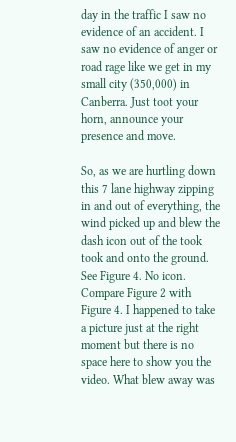day in the traffic I saw no evidence of an accident. I saw no evidence of anger or road rage like we get in my small city (350,000) in Canberra. Just toot your horn, announce your presence and move.

So, as we are hurtling down this 7 lane highway zipping in and out of everything, the wind picked up and blew the dash icon out of the took took and onto the ground. See Figure 4. No icon. Compare Figure 2 with Figure 4. I happened to take a picture just at the right moment but there is no space here to show you the video. What blew away was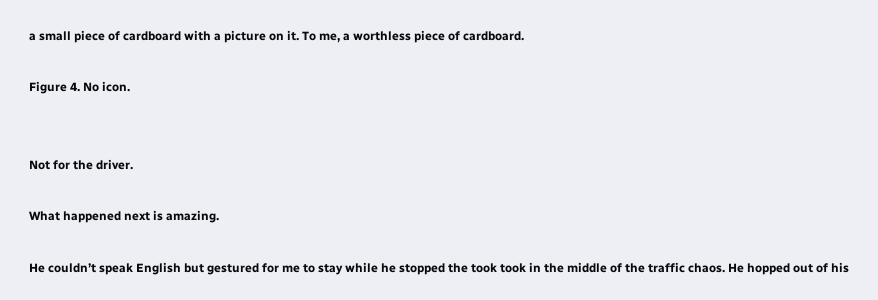a small piece of cardboard with a picture on it. To me, a worthless piece of cardboard.

Figure 4. No icon.


Not for the driver.

What happened next is amazing.

He couldn’t speak English but gestured for me to stay while he stopped the took took in the middle of the traffic chaos. He hopped out of his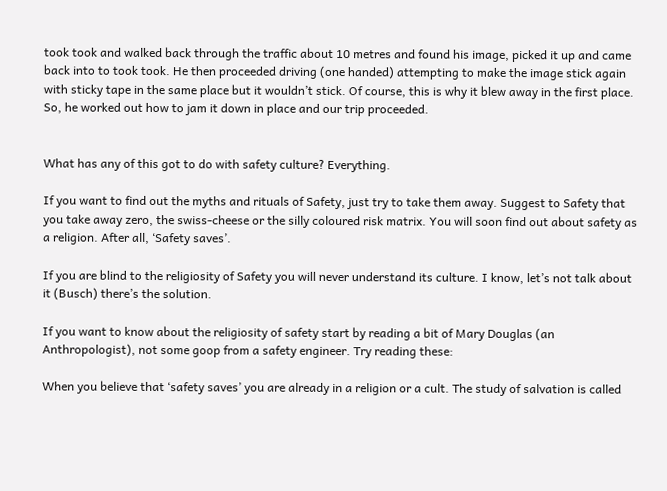took took and walked back through the traffic about 10 metres and found his image, picked it up and came back into to took took. He then proceeded driving (one handed) attempting to make the image stick again with sticky tape in the same place but it wouldn’t stick. Of course, this is why it blew away in the first place. So, he worked out how to jam it down in place and our trip proceeded.


What has any of this got to do with safety culture? Everything.

If you want to find out the myths and rituals of Safety, just try to take them away. Suggest to Safety that you take away zero, the swiss-cheese or the silly coloured risk matrix. You will soon find out about safety as a religion. After all, ‘Safety saves’.

If you are blind to the religiosity of Safety you will never understand its culture. I know, let’s not talk about it (Busch) there’s the solution.

If you want to know about the religiosity of safety start by reading a bit of Mary Douglas (an Anthropologist), not some goop from a safety engineer. Try reading these:

When you believe that ‘safety saves’ you are already in a religion or a cult. The study of salvation is called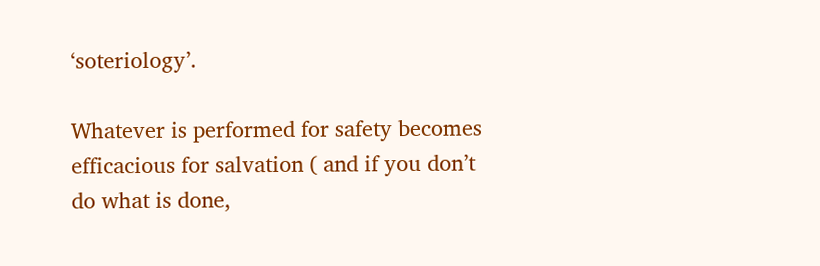‘soteriology’.

Whatever is performed for safety becomes efficacious for salvation ( and if you don’t do what is done,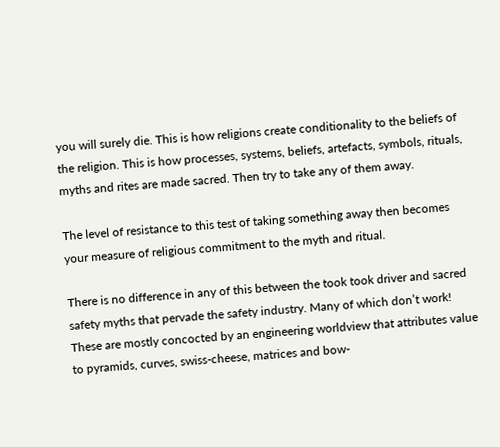you will surely die. This is how religions create conditionality to the beliefs of the religion. This is how processes, systems, beliefs, artefacts, symbols, rituals, myths and rites are made sacred. Then try to take any of them away.

The level of resistance to this test of taking something away then becomes your measure of religious commitment to the myth and ritual.

There is no difference in any of this between the took took driver and sacred safety myths that pervade the safety industry. Many of which don’t work! These are mostly concocted by an engineering worldview that attributes value to pyramids, curves, swiss-cheese, matrices and bow-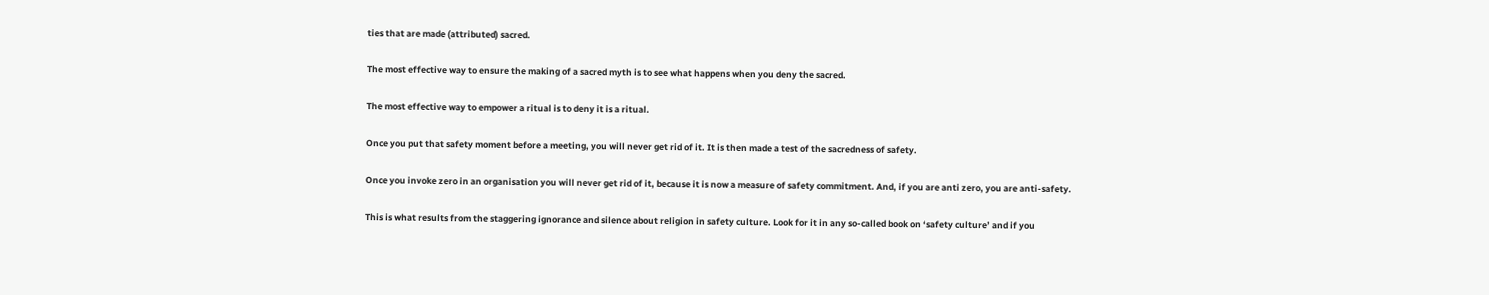ties that are made (attributed) sacred.

The most effective way to ensure the making of a sacred myth is to see what happens when you deny the sacred.

The most effective way to empower a ritual is to deny it is a ritual.

Once you put that safety moment before a meeting, you will never get rid of it. It is then made a test of the sacredness of safety.

Once you invoke zero in an organisation you will never get rid of it, because it is now a measure of safety commitment. And, if you are anti zero, you are anti-safety.

This is what results from the staggering ignorance and silence about religion in safety culture. Look for it in any so-called book on ‘safety culture’ and if you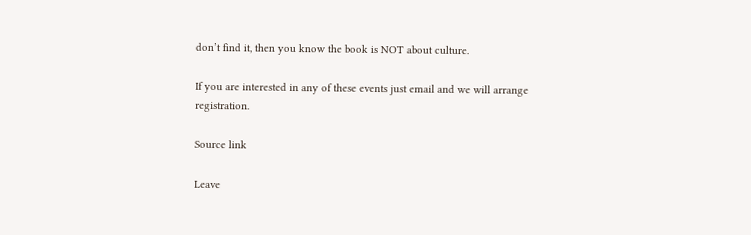don’t find it, then you know the book is NOT about culture.

If you are interested in any of these events just email and we will arrange registration.

Source link

Leave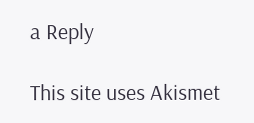a Reply

This site uses Akismet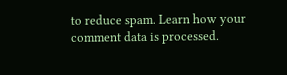to reduce spam. Learn how your comment data is processed.